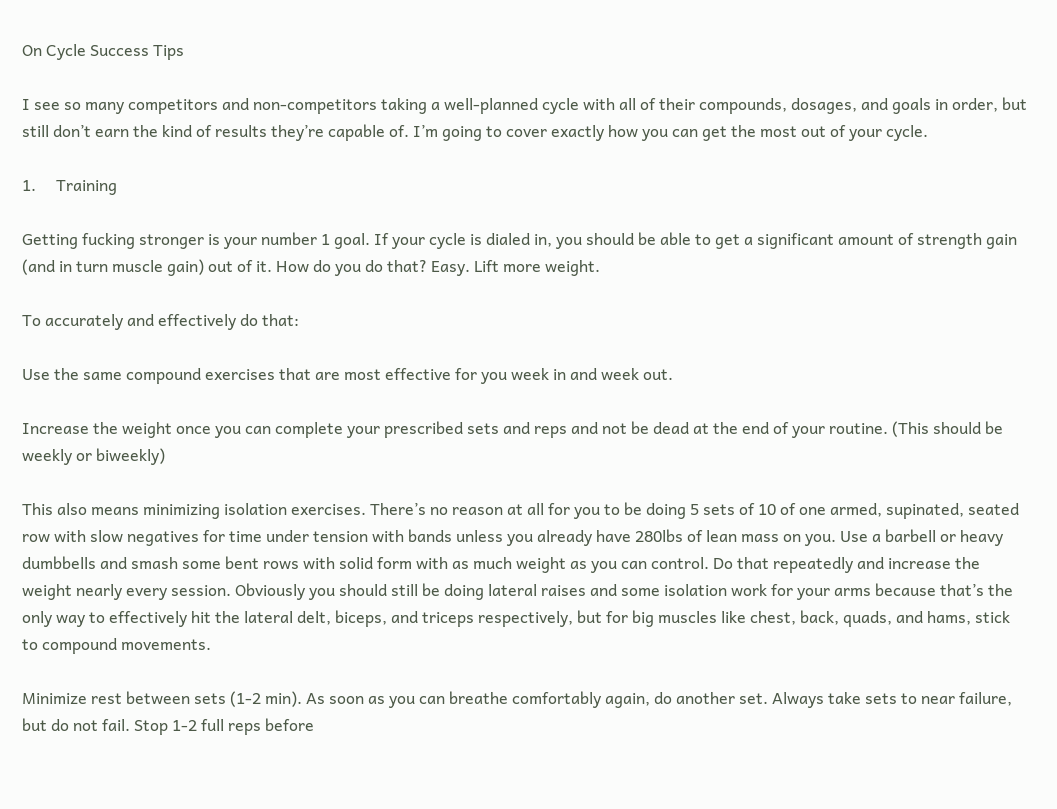On Cycle Success Tips

I see so many competitors and non-competitors taking a well-planned cycle with all of their compounds, dosages, and goals in order, but still don’t earn the kind of results they’re capable of. I’m going to cover exactly how you can get the most out of your cycle.

1.     Training

Getting fucking stronger is your number 1 goal. If your cycle is dialed in, you should be able to get a significant amount of strength gain (and in turn muscle gain) out of it. How do you do that? Easy. Lift more weight.

To accurately and effectively do that:

Use the same compound exercises that are most effective for you week in and week out.

Increase the weight once you can complete your prescribed sets and reps and not be dead at the end of your routine. (This should be weekly or biweekly)

This also means minimizing isolation exercises. There’s no reason at all for you to be doing 5 sets of 10 of one armed, supinated, seated row with slow negatives for time under tension with bands unless you already have 280lbs of lean mass on you. Use a barbell or heavy dumbbells and smash some bent rows with solid form with as much weight as you can control. Do that repeatedly and increase the weight nearly every session. Obviously you should still be doing lateral raises and some isolation work for your arms because that’s the only way to effectively hit the lateral delt, biceps, and triceps respectively, but for big muscles like chest, back, quads, and hams, stick to compound movements.

Minimize rest between sets (1-2 min). As soon as you can breathe comfortably again, do another set. Always take sets to near failure, but do not fail. Stop 1-2 full reps before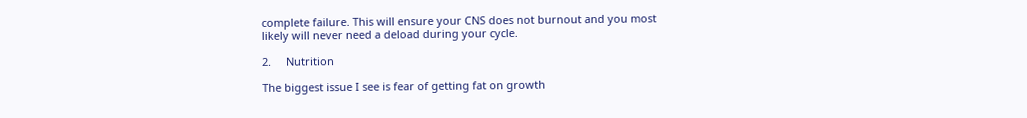complete failure. This will ensure your CNS does not burnout and you most likely will never need a deload during your cycle.

2.     Nutrition

The biggest issue I see is fear of getting fat on growth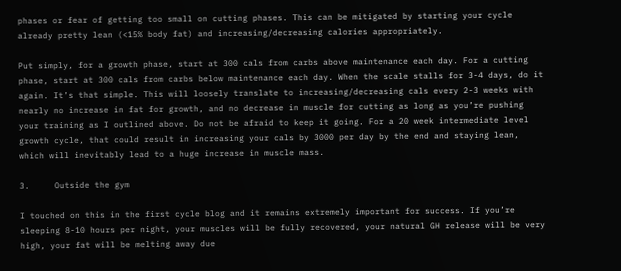phases or fear of getting too small on cutting phases. This can be mitigated by starting your cycle already pretty lean (<15% body fat) and increasing/decreasing calories appropriately.

Put simply, for a growth phase, start at 300 cals from carbs above maintenance each day. For a cutting phase, start at 300 cals from carbs below maintenance each day. When the scale stalls for 3-4 days, do it again. It’s that simple. This will loosely translate to increasing/decreasing cals every 2-3 weeks with nearly no increase in fat for growth, and no decrease in muscle for cutting as long as you’re pushing your training as I outlined above. Do not be afraid to keep it going. For a 20 week intermediate level growth cycle, that could result in increasing your cals by 3000 per day by the end and staying lean, which will inevitably lead to a huge increase in muscle mass.

3.     Outside the gym

I touched on this in the first cycle blog and it remains extremely important for success. If you’re sleeping 8-10 hours per night, your muscles will be fully recovered, your natural GH release will be very high, your fat will be melting away due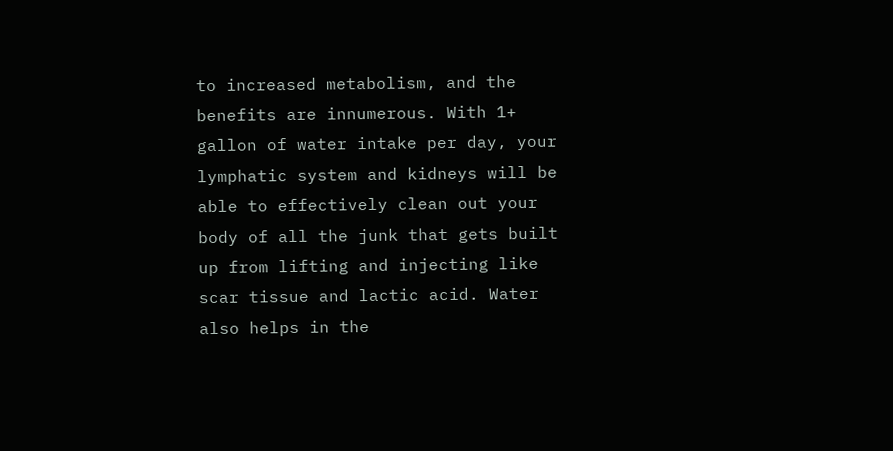to increased metabolism, and the benefits are innumerous. With 1+ gallon of water intake per day, your lymphatic system and kidneys will be able to effectively clean out your body of all the junk that gets built up from lifting and injecting like scar tissue and lactic acid. Water also helps in the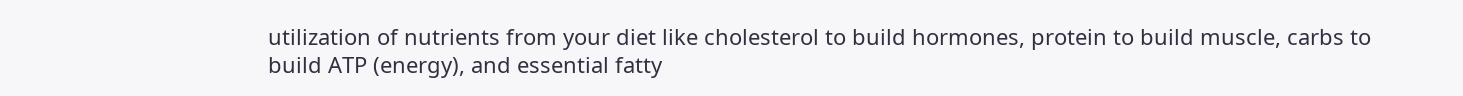utilization of nutrients from your diet like cholesterol to build hormones, protein to build muscle, carbs to build ATP (energy), and essential fatty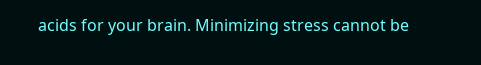acids for your brain. Minimizing stress cannot be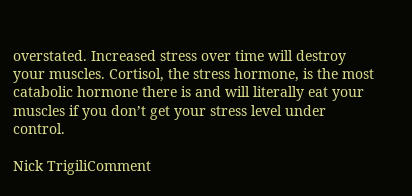overstated. Increased stress over time will destroy your muscles. Cortisol, the stress hormone, is the most catabolic hormone there is and will literally eat your muscles if you don’t get your stress level under control.

Nick TrigiliComment